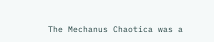The Mechanus Chaotica was a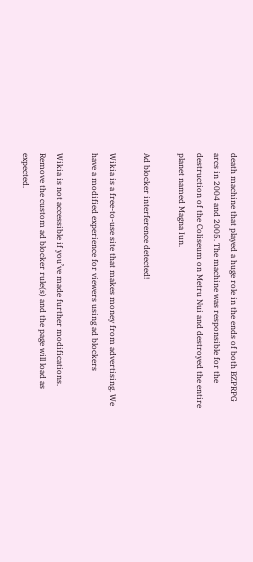death machine that played a huge role in the ends of both BZPRPG arcs in 2004 and 2005. The machine was responsible for the destruction of the Coliseum on Metru Nui and destroyed the entire planet named Magna Iun.

Ad blocker interference detected!

Wikia is a free-to-use site that makes money from advertising. We have a modified experience for viewers using ad blockers

Wikia is not accessible if you’ve made further modifications. Remove the custom ad blocker rule(s) and the page will load as expected.